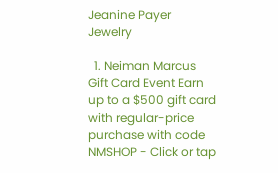Jeanine Payer Jewelry

  1. Neiman Marcus Gift Card Event Earn up to a $500 gift card with regular-price purchase with code NMSHOP - Click or tap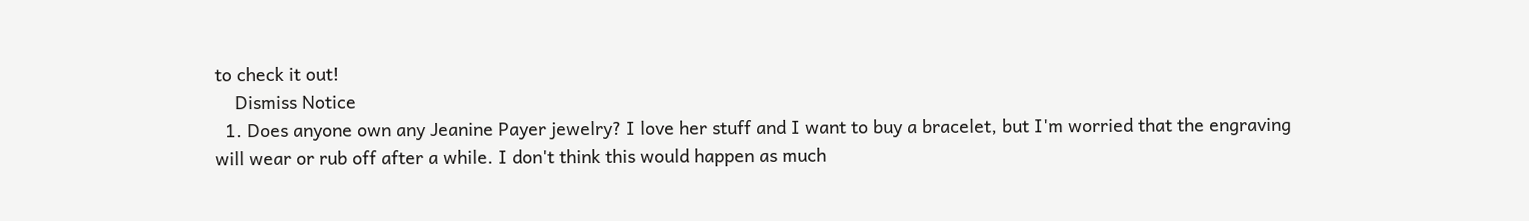to check it out!
    Dismiss Notice
  1. Does anyone own any Jeanine Payer jewelry? I love her stuff and I want to buy a bracelet, but I'm worried that the engraving will wear or rub off after a while. I don't think this would happen as much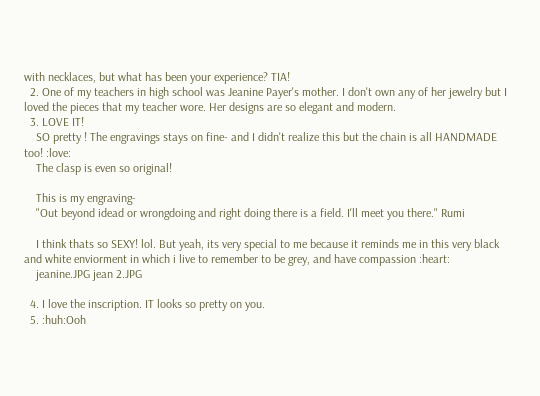with necklaces, but what has been your experience? TIA!
  2. One of my teachers in high school was Jeanine Payer's mother. I don't own any of her jewelry but I loved the pieces that my teacher wore. Her designs are so elegant and modern.
  3. LOVE IT!
    SO pretty ! The engravings stays on fine- and I didn't realize this but the chain is all HANDMADE too! :love:
    The clasp is even so original!

    This is my engraving-
    "Out beyond idead or wrongdoing and right doing there is a field. I'll meet you there." Rumi

    I think thats so SEXY! lol. But yeah, its very special to me because it reminds me in this very black and white enviorment in which i live to remember to be grey, and have compassion :heart:
    jeanine.JPG jean 2.JPG

  4. I love the inscription. IT looks so pretty on you.
  5. :huh:Ooh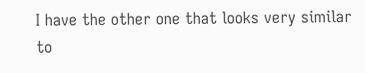I have the other one that looks very similar to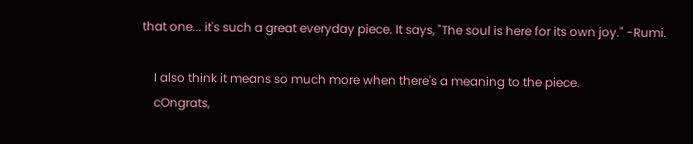that one... it's such a great everyday piece. It says, "The soul is here for its own joy." -Rumi.

    I also think it means so much more when there's a meaning to the piece.
    cOngrats,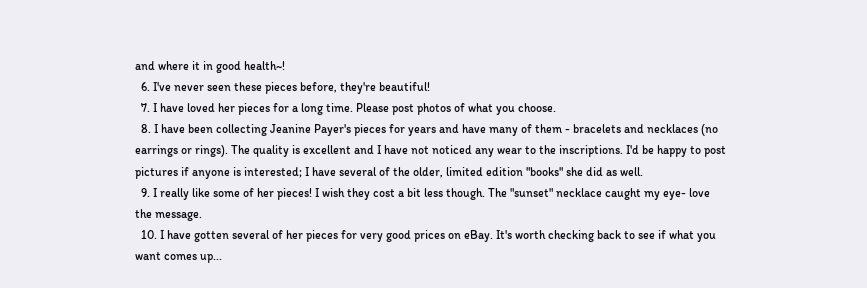and where it in good health~!
  6. I've never seen these pieces before, they're beautiful!
  7. I have loved her pieces for a long time. Please post photos of what you choose.
  8. I have been collecting Jeanine Payer's pieces for years and have many of them - bracelets and necklaces (no earrings or rings). The quality is excellent and I have not noticed any wear to the inscriptions. I'd be happy to post pictures if anyone is interested; I have several of the older, limited edition "books" she did as well.
  9. I really like some of her pieces! I wish they cost a bit less though. The "sunset" necklace caught my eye- love the message.
  10. I have gotten several of her pieces for very good prices on eBay. It's worth checking back to see if what you want comes up...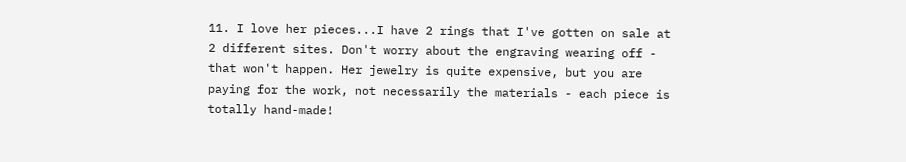11. I love her pieces...I have 2 rings that I've gotten on sale at 2 different sites. Don't worry about the engraving wearing off - that won't happen. Her jewelry is quite expensive, but you are paying for the work, not necessarily the materials - each piece is totally hand-made!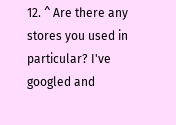12. ^ Are there any stores you used in particular? I've googled and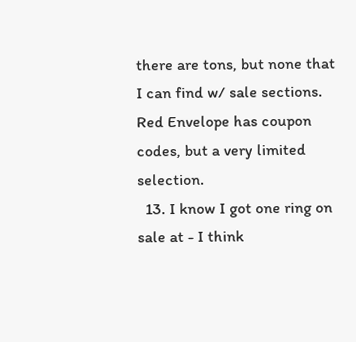there are tons, but none that I can find w/ sale sections. Red Envelope has coupon codes, but a very limited selection.
  13. I know I got one ring on sale at - I think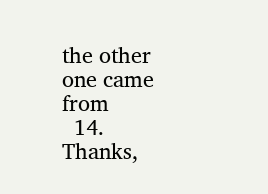the other one came from
  14. Thanks,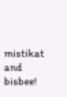mistikat and bisbee!